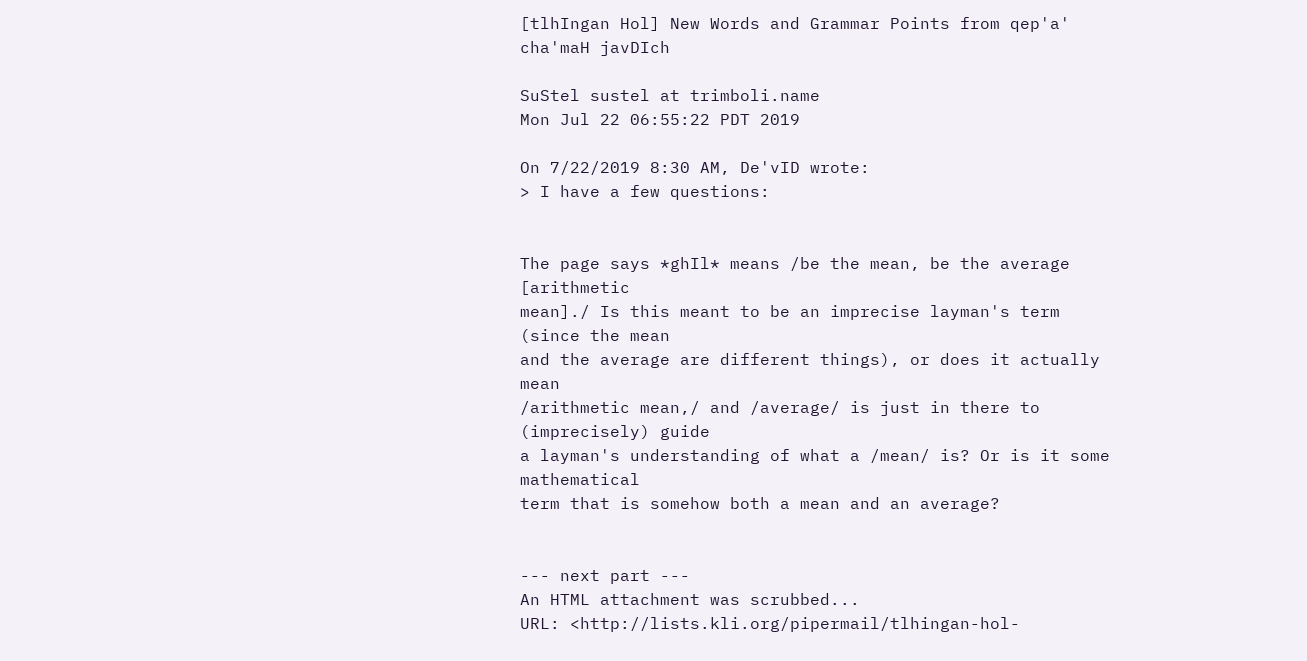[tlhIngan Hol] New Words and Grammar Points from qep'a' cha'maH javDIch

SuStel sustel at trimboli.name
Mon Jul 22 06:55:22 PDT 2019

On 7/22/2019 8:30 AM, De'vID wrote:
> I have a few questions:


The page says *ghIl* means /be the mean, be the average [arithmetic
mean]./ Is this meant to be an imprecise layman's term (since the mean
and the average are different things), or does it actually mean
/arithmetic mean,/ and /average/ is just in there to (imprecisely) guide
a layman's understanding of what a /mean/ is? Or is it some mathematical
term that is somehow both a mean and an average?


--- next part ---
An HTML attachment was scrubbed...
URL: <http://lists.kli.org/pipermail/tlhingan-hol-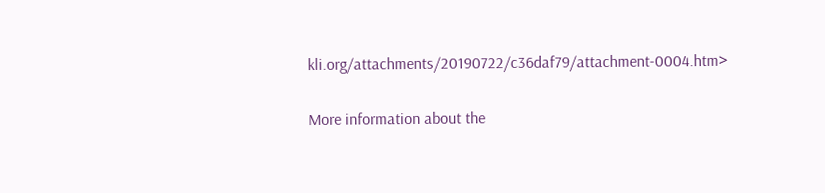kli.org/attachments/20190722/c36daf79/attachment-0004.htm>

More information about the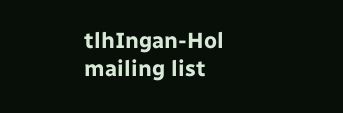tlhIngan-Hol mailing list